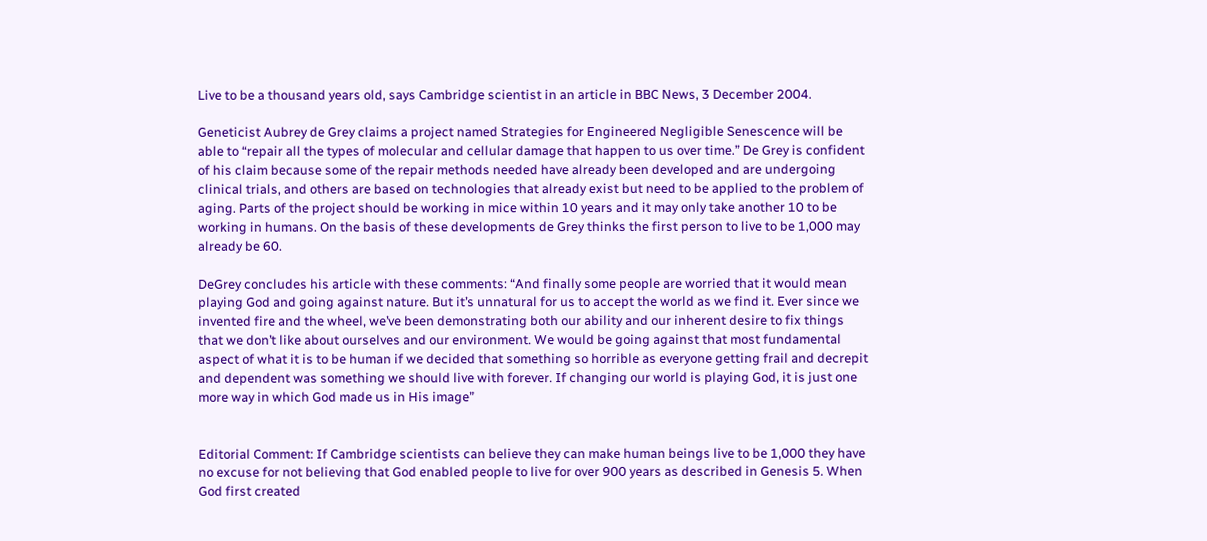Live to be a thousand years old, says Cambridge scientist in an article in BBC News, 3 December 2004.

Geneticist Aubrey de Grey claims a project named Strategies for Engineered Negligible Senescence will be able to “repair all the types of molecular and cellular damage that happen to us over time.” De Grey is confident of his claim because some of the repair methods needed have already been developed and are undergoing clinical trials, and others are based on technologies that already exist but need to be applied to the problem of aging. Parts of the project should be working in mice within 10 years and it may only take another 10 to be working in humans. On the basis of these developments de Grey thinks the first person to live to be 1,000 may already be 60.

DeGrey concludes his article with these comments: “And finally some people are worried that it would mean playing God and going against nature. But it’s unnatural for us to accept the world as we find it. Ever since we invented fire and the wheel, we’ve been demonstrating both our ability and our inherent desire to fix things that we don’t like about ourselves and our environment. We would be going against that most fundamental aspect of what it is to be human if we decided that something so horrible as everyone getting frail and decrepit and dependent was something we should live with forever. If changing our world is playing God, it is just one more way in which God made us in His image”


Editorial Comment: If Cambridge scientists can believe they can make human beings live to be 1,000 they have no excuse for not believing that God enabled people to live for over 900 years as described in Genesis 5. When God first created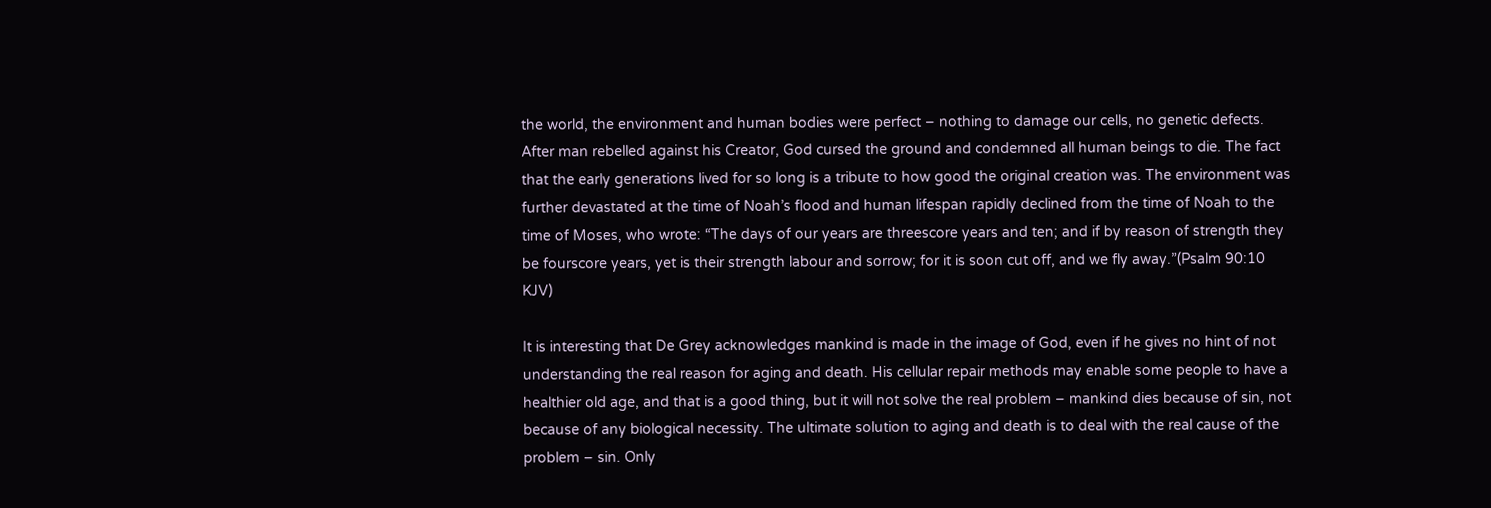the world, the environment and human bodies were perfect – nothing to damage our cells, no genetic defects. After man rebelled against his Creator, God cursed the ground and condemned all human beings to die. The fact that the early generations lived for so long is a tribute to how good the original creation was. The environment was further devastated at the time of Noah’s flood and human lifespan rapidly declined from the time of Noah to the time of Moses, who wrote: “The days of our years are threescore years and ten; and if by reason of strength they be fourscore years, yet is their strength labour and sorrow; for it is soon cut off, and we fly away.”(Psalm 90:10 KJV)

It is interesting that De Grey acknowledges mankind is made in the image of God, even if he gives no hint of not understanding the real reason for aging and death. His cellular repair methods may enable some people to have a healthier old age, and that is a good thing, but it will not solve the real problem – mankind dies because of sin, not because of any biological necessity. The ultimate solution to aging and death is to deal with the real cause of the problem – sin. Only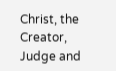Christ, the Creator, Judge and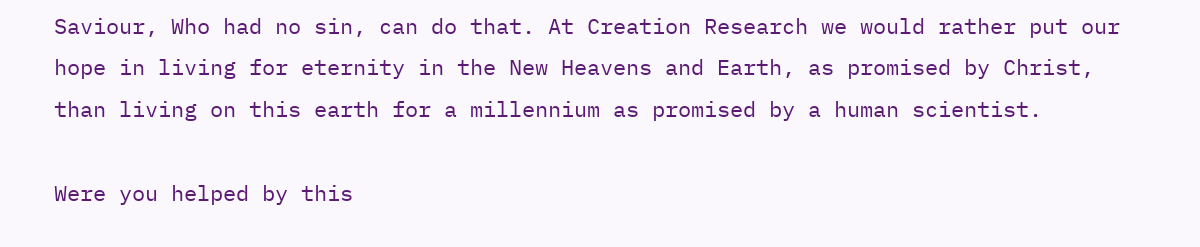Saviour, Who had no sin, can do that. At Creation Research we would rather put our hope in living for eternity in the New Heavens and Earth, as promised by Christ, than living on this earth for a millennium as promised by a human scientist.

Were you helped by this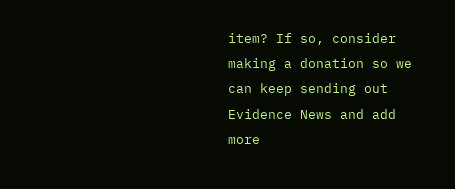item? If so, consider making a donation so we can keep sending out Evidence News and add more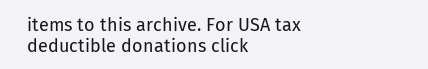items to this archive. For USA tax deductible donations click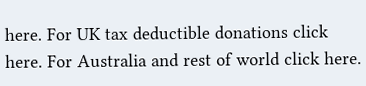here. For UK tax deductible donations click here. For Australia and rest of world click here.